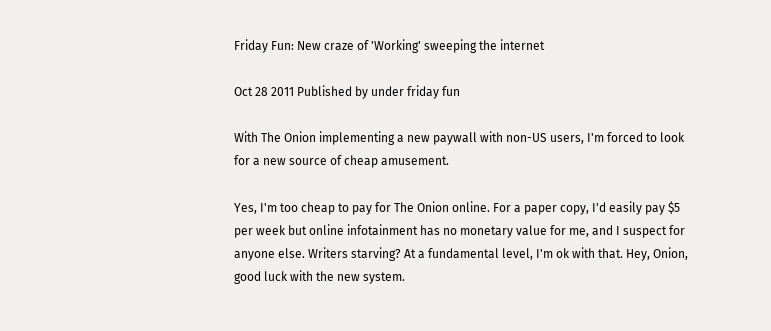Friday Fun: New craze of 'Working' sweeping the internet

Oct 28 2011 Published by under friday fun

With The Onion implementing a new paywall with non-US users, I'm forced to look for a new source of cheap amusement.

Yes, I'm too cheap to pay for The Onion online. For a paper copy, I'd easily pay $5 per week but online infotainment has no monetary value for me, and I suspect for anyone else. Writers starving? At a fundamental level, I'm ok with that. Hey, Onion, good luck with the new system.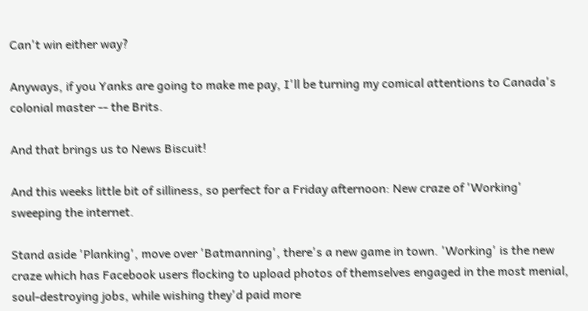Can't win either way?

Anyways, if you Yanks are going to make me pay, I'll be turning my comical attentions to Canada's colonial master -- the Brits.

And that brings us to News Biscuit!

And this weeks little bit of silliness, so perfect for a Friday afternoon: New craze of 'Working' sweeping the internet.

Stand aside 'Planking', move over 'Batmanning', there's a new game in town. 'Working' is the new craze which has Facebook users flocking to upload photos of themselves engaged in the most menial, soul-destroying jobs, while wishing they'd paid more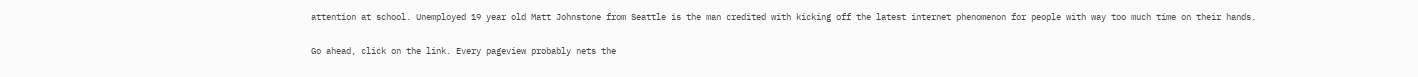attention at school. Unemployed 19 year old Matt Johnstone from Seattle is the man credited with kicking off the latest internet phenomenon for people with way too much time on their hands.

Go ahead, click on the link. Every pageview probably nets the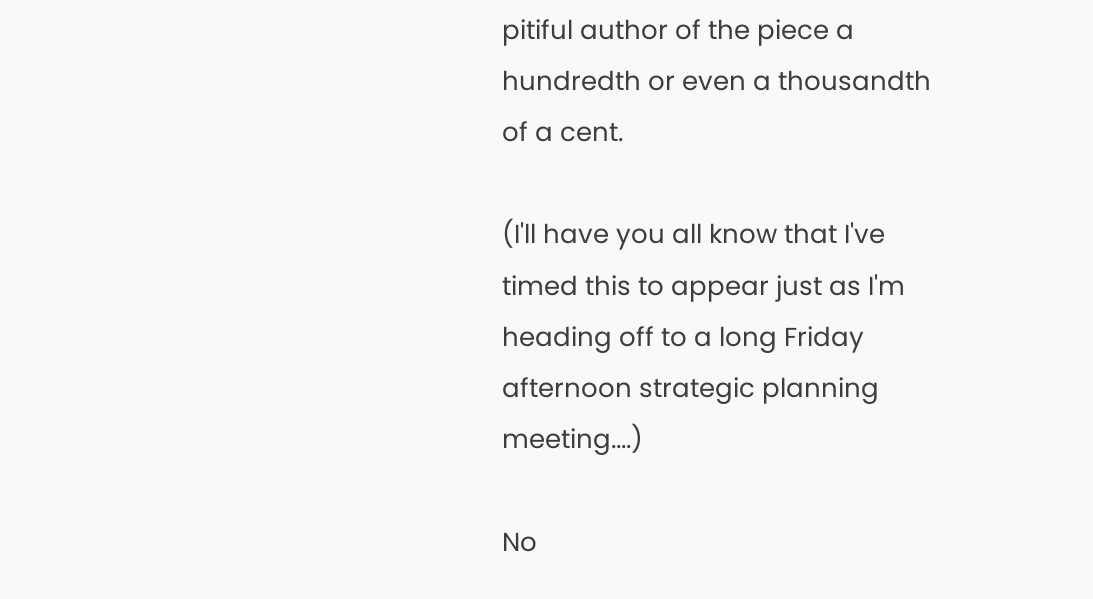pitiful author of the piece a hundredth or even a thousandth of a cent.

(I'll have you all know that I've timed this to appear just as I'm heading off to a long Friday afternoon strategic planning meeting....)

No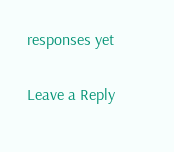responses yet

Leave a Reply